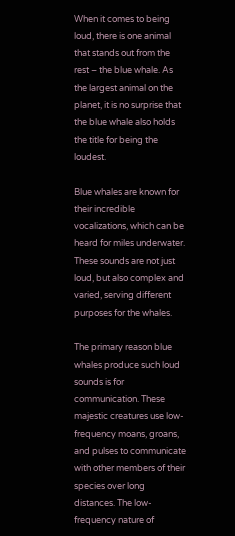When it comes to being loud, there is one animal that stands out from the rest – the blue whale. As the largest animal on the planet, it is no surprise that the blue whale also holds the title for being the loudest.

Blue whales are known for their incredible vocalizations, which can be heard for miles underwater. These sounds are not just loud, but also complex and varied, serving different purposes for the whales.

The primary reason blue whales produce such loud sounds is for communication. These majestic creatures use low-frequency moans, groans, and pulses to communicate with other members of their species over long distances. The low-frequency nature of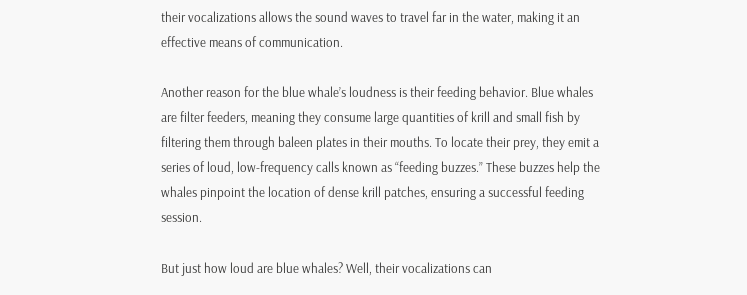their vocalizations allows the sound waves to travel far in the water, making it an effective means of communication.

Another reason for the blue whale’s loudness is their feeding behavior. Blue whales are filter feeders, meaning they consume large quantities of krill and small fish by filtering them through baleen plates in their mouths. To locate their prey, they emit a series of loud, low-frequency calls known as “feeding buzzes.” These buzzes help the whales pinpoint the location of dense krill patches, ensuring a successful feeding session.

But just how loud are blue whales? Well, their vocalizations can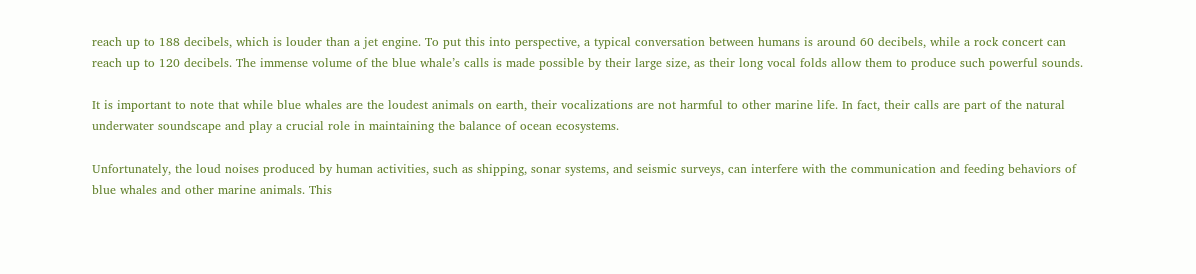reach up to 188 decibels, which is louder than a jet engine. To put this into perspective, a typical conversation between humans is around 60 decibels, while a rock concert can reach up to 120 decibels. The immense volume of the blue whale’s calls is made possible by their large size, as their long vocal folds allow them to produce such powerful sounds.

It is important to note that while blue whales are the loudest animals on earth, their vocalizations are not harmful to other marine life. In fact, their calls are part of the natural underwater soundscape and play a crucial role in maintaining the balance of ocean ecosystems.

Unfortunately, the loud noises produced by human activities, such as shipping, sonar systems, and seismic surveys, can interfere with the communication and feeding behaviors of blue whales and other marine animals. This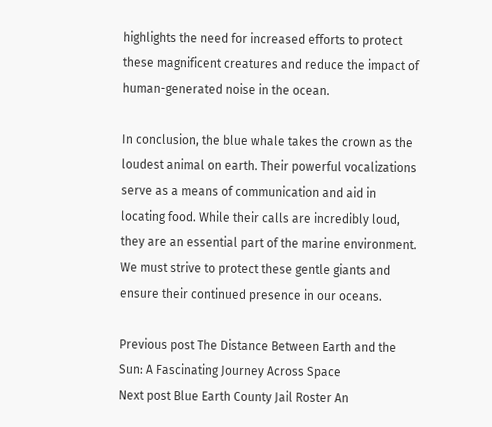highlights the need for increased efforts to protect these magnificent creatures and reduce the impact of human-generated noise in the ocean.

In conclusion, the blue whale takes the crown as the loudest animal on earth. Their powerful vocalizations serve as a means of communication and aid in locating food. While their calls are incredibly loud, they are an essential part of the marine environment. We must strive to protect these gentle giants and ensure their continued presence in our oceans.

Previous post The Distance Between Earth and the Sun: A Fascinating Journey Across Space
Next post Blue Earth County Jail Roster An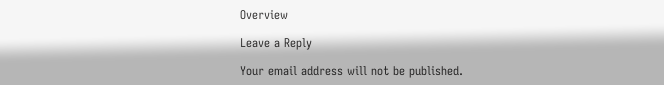Overview

Leave a Reply

Your email address will not be published.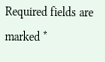Required fields are marked *